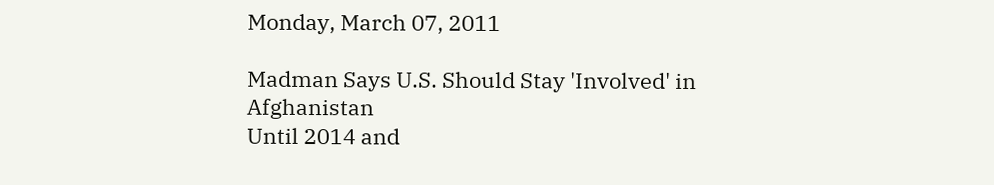Monday, March 07, 2011

Madman Says U.S. Should Stay 'Involved' in Afghanistan
Until 2014 and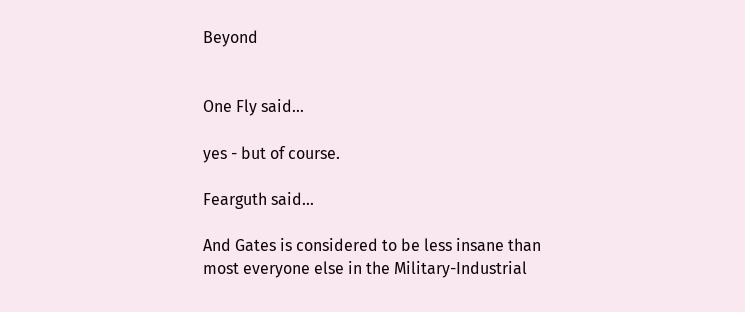Beyond


One Fly said...

yes - but of course.

Fearguth said...

And Gates is considered to be less insane than most everyone else in the Military-Industrial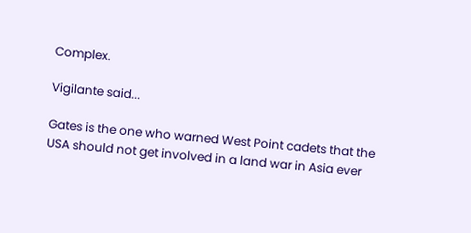Complex.

Vigilante said...

Gates is the one who warned West Point cadets that the USA should not get involved in a land war in Asia ever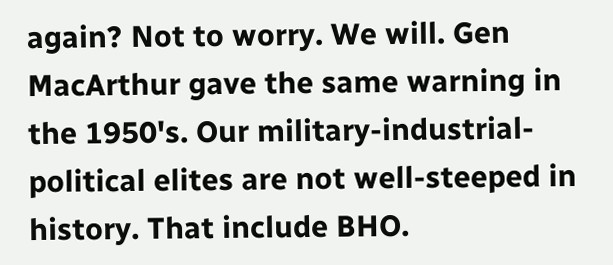again? Not to worry. We will. Gen MacArthur gave the same warning in the 1950's. Our military-industrial-political elites are not well-steeped in history. That include BHO.